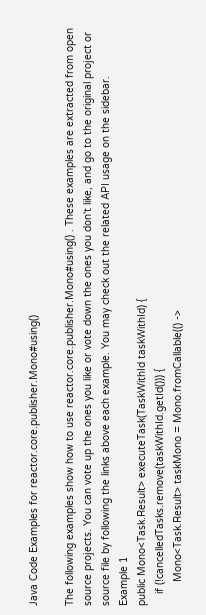Java Code Examples for reactor.core.publisher.Mono#using()

The following examples show how to use reactor.core.publisher.Mono#using() . These examples are extracted from open source projects. You can vote up the ones you like or vote down the ones you don't like, and go to the original project or source file by following the links above each example. You may check out the related API usage on the sidebar.
Example 1
public Mono<Task.Result> executeTask(TaskWithId taskWithId) {
    if (!cancelledTasks.remove(taskWithId.getId())) {
        Mono<Task.Result> taskMono = Mono.fromCallable(() ->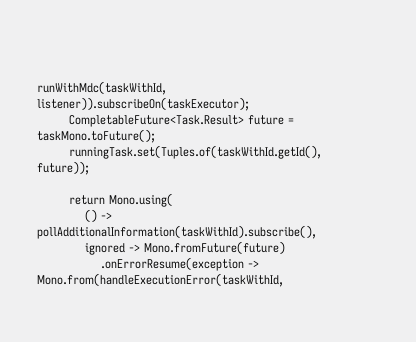runWithMdc(taskWithId, listener)).subscribeOn(taskExecutor);
        CompletableFuture<Task.Result> future = taskMono.toFuture();
        runningTask.set(Tuples.of(taskWithId.getId(), future));

        return Mono.using(
            () -> pollAdditionalInformation(taskWithId).subscribe(),
            ignored -> Mono.fromFuture(future)
                .onErrorResume(exception -> Mono.from(handleExecutionError(taskWithId,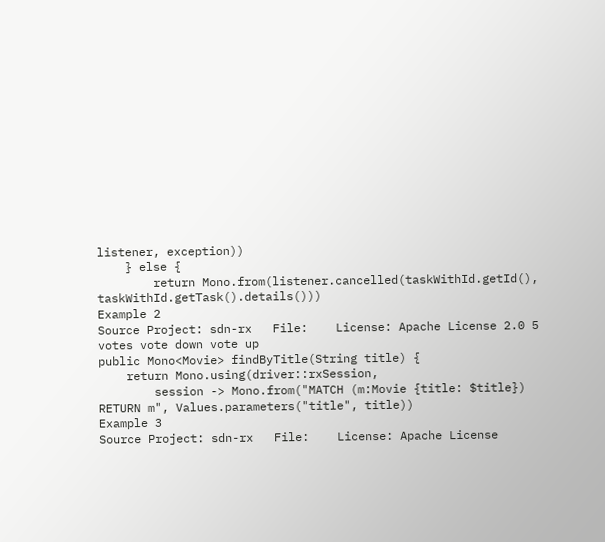listener, exception))
    } else {
        return Mono.from(listener.cancelled(taskWithId.getId(), taskWithId.getTask().details()))
Example 2
Source Project: sdn-rx   File:    License: Apache License 2.0 5 votes vote down vote up
public Mono<Movie> findByTitle(String title) {
    return Mono.using(driver::rxSession,
        session -> Mono.from("MATCH (m:Movie {title: $title}) RETURN m", Values.parameters("title", title))
Example 3
Source Project: sdn-rx   File:    License: Apache License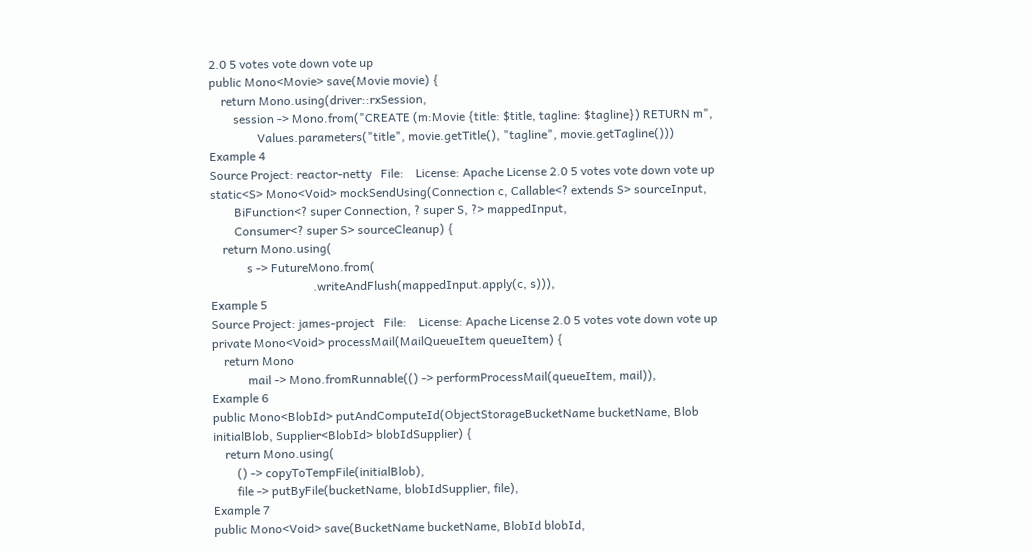2.0 5 votes vote down vote up
public Mono<Movie> save(Movie movie) {
    return Mono.using(driver::rxSession,
        session -> Mono.from("CREATE (m:Movie {title: $title, tagline: $tagline}) RETURN m",
                Values.parameters("title", movie.getTitle(), "tagline", movie.getTagline()))
Example 4
Source Project: reactor-netty   File:    License: Apache License 2.0 5 votes vote down vote up
static<S> Mono<Void> mockSendUsing(Connection c, Callable<? extends S> sourceInput,
        BiFunction<? super Connection, ? super S, ?> mappedInput,
        Consumer<? super S> sourceCleanup) {
    return Mono.using(
            s -> FutureMono.from(
                                  .writeAndFlush(mappedInput.apply(c, s))),
Example 5
Source Project: james-project   File:    License: Apache License 2.0 5 votes vote down vote up
private Mono<Void> processMail(MailQueueItem queueItem) {
    return Mono
            mail -> Mono.fromRunnable(() -> performProcessMail(queueItem, mail)),
Example 6
public Mono<BlobId> putAndComputeId(ObjectStorageBucketName bucketName, Blob initialBlob, Supplier<BlobId> blobIdSupplier) {
    return Mono.using(
        () -> copyToTempFile(initialBlob),
        file -> putByFile(bucketName, blobIdSupplier, file),
Example 7
public Mono<Void> save(BucketName bucketName, BlobId blobId,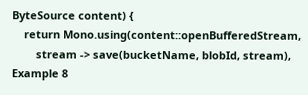ByteSource content) {
    return Mono.using(content::openBufferedStream,
        stream -> save(bucketName, blobId, stream),
Example 8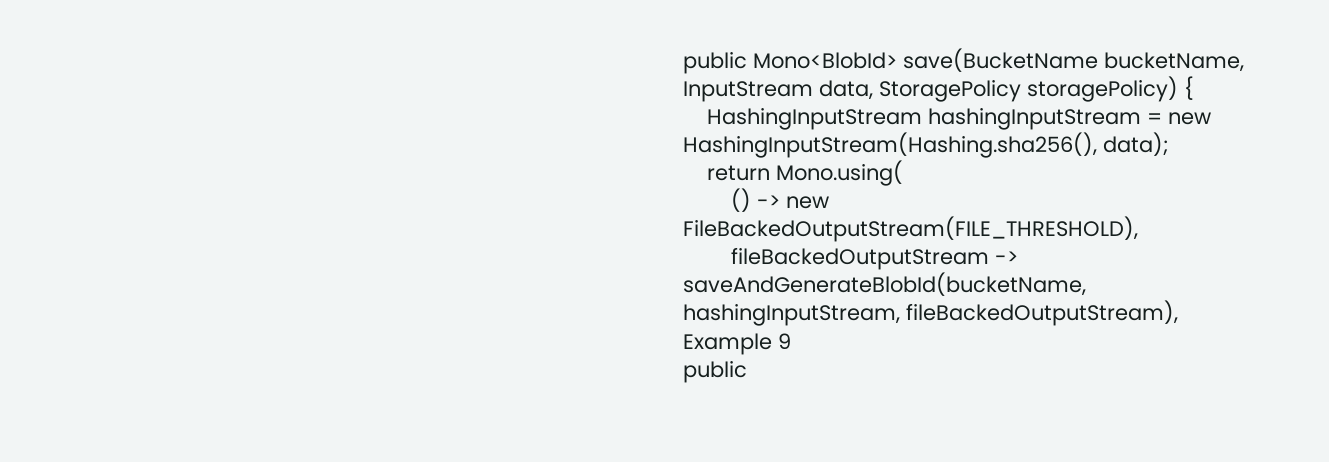public Mono<BlobId> save(BucketName bucketName, InputStream data, StoragePolicy storagePolicy) {
    HashingInputStream hashingInputStream = new HashingInputStream(Hashing.sha256(), data);
    return Mono.using(
        () -> new FileBackedOutputStream(FILE_THRESHOLD),
        fileBackedOutputStream -> saveAndGenerateBlobId(bucketName, hashingInputStream, fileBackedOutputStream),
Example 9
public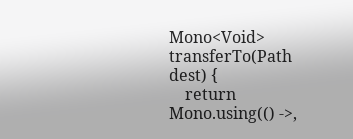Mono<Void> transferTo(Path dest) {
    return Mono.using(() ->,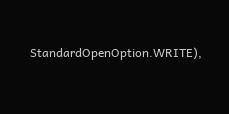StandardOpenOption.WRITE),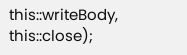this::writeBody, this::close);